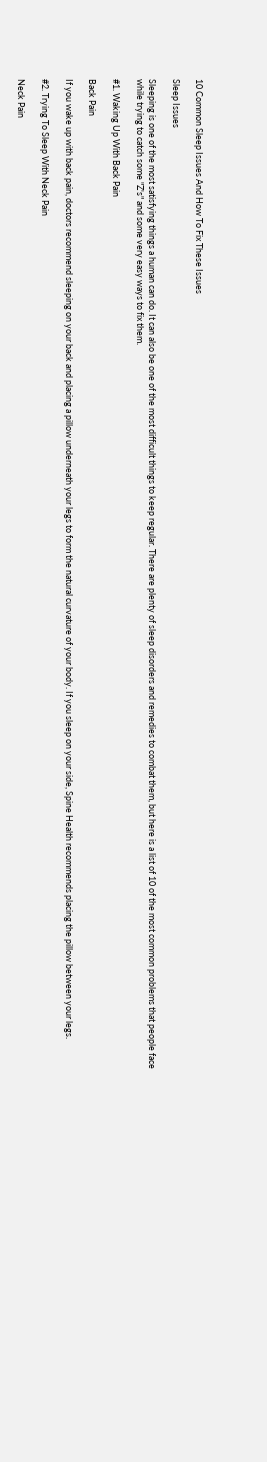10 Common Sleep Issues And How To Fix These Issues

Sleep Issues

Sleeping is one of the most satisfying things a human can do. It can also be one of the most difficult things to keep regular. There are plenty of sleep disorders and remedies to combat them, but here is a list of 10 of the most common problems that people face while trying to catch some "Z's" and some very easy ways to fix them.

#1. Waking Up With Back Pain

Back Pain

If you wake up with back pain, doctors recommend sleeping on your back and placing a pillow underneath your legs to form the natural curvature of your body. If you sleep on your side, Spine Health recommends placing the pillow between your legs.

#2. Trying To Sleep With Neck Pain

Neck Pain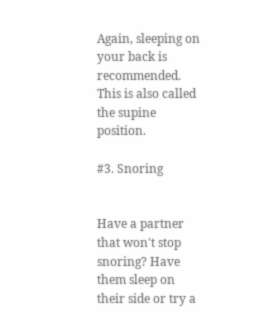Again, sleeping on your back is recommended. This is also called the supine position.

#3. Snoring


Have a partner that won't stop snoring? Have them sleep on their side or try a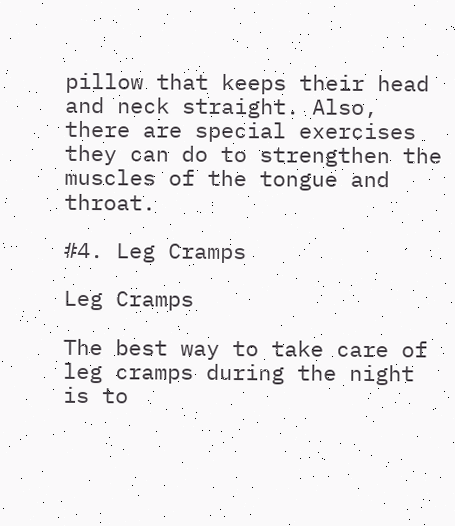pillow that keeps their head and neck straight. Also, there are special exercises they can do to strengthen the muscles of the tongue and throat.

#4. Leg Cramps

Leg Cramps

The best way to take care of leg cramps during the night is to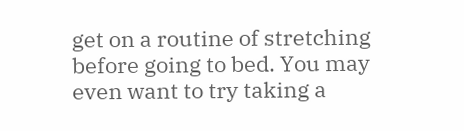get on a routine of stretching before going to bed. You may even want to try taking a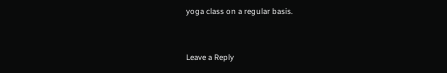yoga class on a regular basis.


Leave a Reply